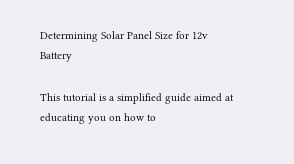Determining Solar Panel Size for 12v Battery

This tutorial is a simplified guide aimed at educating you on how to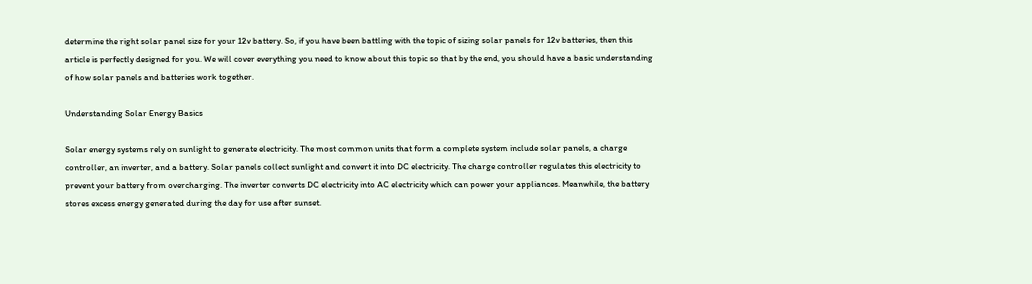determine the right solar panel size for your 12v battery. So, if you have been battling with the topic of sizing solar panels for 12v batteries, then this article is perfectly designed for you. We will cover everything you need to know about this topic so that by the end, you should have a basic understanding of how solar panels and batteries work together.

Understanding Solar Energy Basics

Solar energy systems rely on sunlight to generate electricity. The most common units that form a complete system include solar panels, a charge controller, an inverter, and a battery. Solar panels collect sunlight and convert it into DC electricity. The charge controller regulates this electricity to prevent your battery from overcharging. The inverter converts DC electricity into AC electricity which can power your appliances. Meanwhile, the battery stores excess energy generated during the day for use after sunset.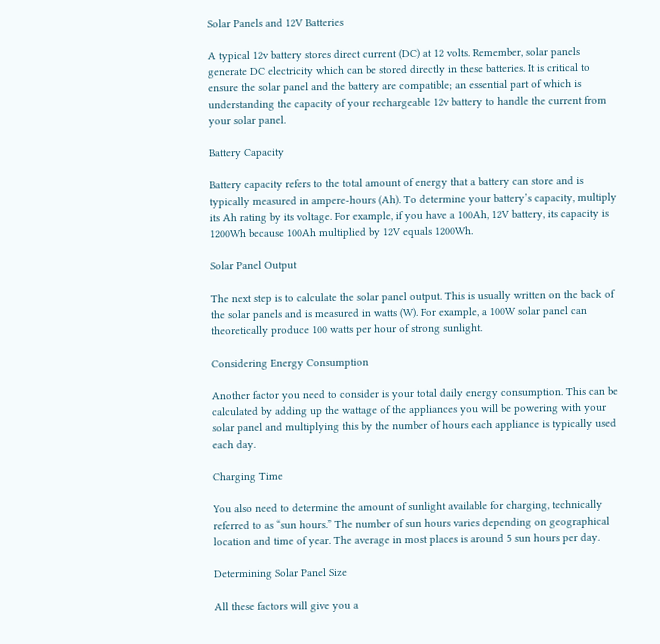Solar Panels and 12V Batteries

A typical 12v battery stores direct current (DC) at 12 volts. Remember, solar panels generate DC electricity which can be stored directly in these batteries. It is critical to ensure the solar panel and the battery are compatible; an essential part of which is understanding the capacity of your rechargeable 12v battery to handle the current from your solar panel.

Battery Capacity

Battery capacity refers to the total amount of energy that a battery can store and is typically measured in ampere-hours (Ah). To determine your battery’s capacity, multiply its Ah rating by its voltage. For example, if you have a 100Ah, 12V battery, its capacity is 1200Wh because 100Ah multiplied by 12V equals 1200Wh.

Solar Panel Output

The next step is to calculate the solar panel output. This is usually written on the back of the solar panels and is measured in watts (W). For example, a 100W solar panel can theoretically produce 100 watts per hour of strong sunlight.

Considering Energy Consumption

Another factor you need to consider is your total daily energy consumption. This can be calculated by adding up the wattage of the appliances you will be powering with your solar panel and multiplying this by the number of hours each appliance is typically used each day.

Charging Time

You also need to determine the amount of sunlight available for charging, technically referred to as “sun hours.” The number of sun hours varies depending on geographical location and time of year. The average in most places is around 5 sun hours per day.

Determining Solar Panel Size

All these factors will give you a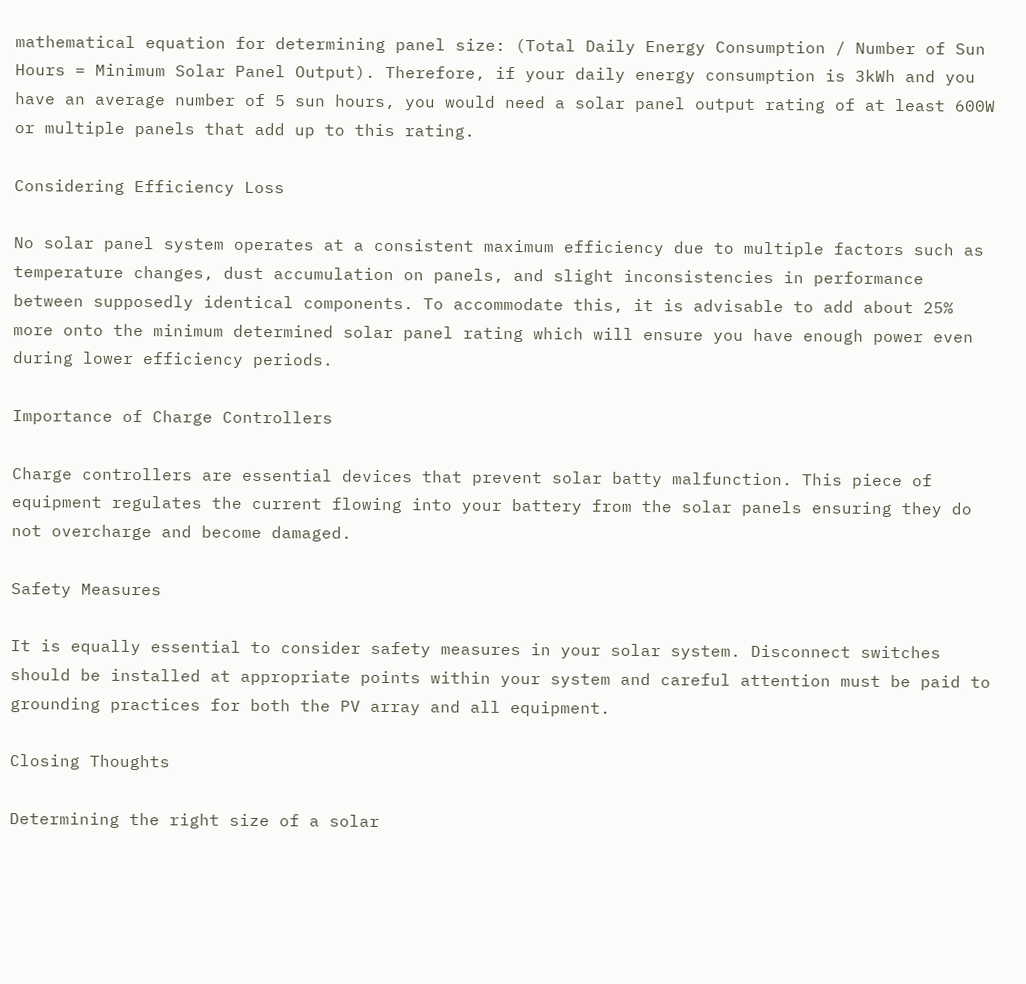mathematical equation for determining panel size: (Total Daily Energy Consumption / Number of Sun Hours = Minimum Solar Panel Output). Therefore, if your daily energy consumption is 3kWh and you have an average number of 5 sun hours, you would need a solar panel output rating of at least 600W or multiple panels that add up to this rating.

Considering Efficiency Loss

No solar panel system operates at a consistent maximum efficiency due to multiple factors such as temperature changes, dust accumulation on panels, and slight inconsistencies in performance between supposedly identical components. To accommodate this, it is advisable to add about 25% more onto the minimum determined solar panel rating which will ensure you have enough power even during lower efficiency periods.

Importance of Charge Controllers

Charge controllers are essential devices that prevent solar batty malfunction. This piece of equipment regulates the current flowing into your battery from the solar panels ensuring they do not overcharge and become damaged.

Safety Measures

It is equally essential to consider safety measures in your solar system. Disconnect switches should be installed at appropriate points within your system and careful attention must be paid to grounding practices for both the PV array and all equipment.

Closing Thoughts

Determining the right size of a solar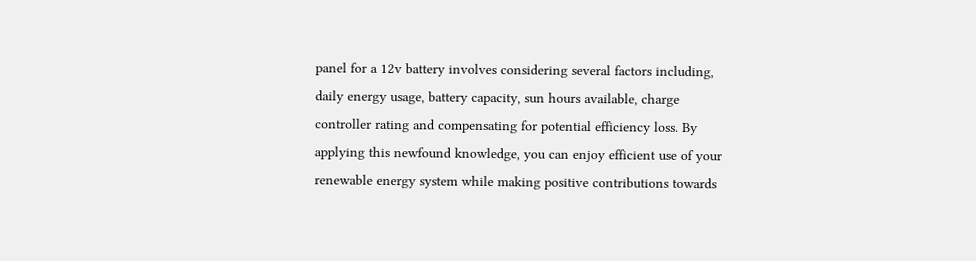panel for a 12v battery involves considering several factors including, daily energy usage, battery capacity, sun hours available, charge controller rating and compensating for potential efficiency loss. By applying this newfound knowledge, you can enjoy efficient use of your renewable energy system while making positive contributions towards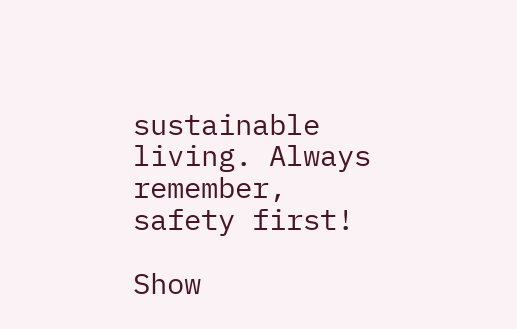sustainable living. Always remember, safety first!

Show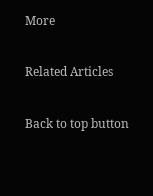More

Related Articles

Back to top button